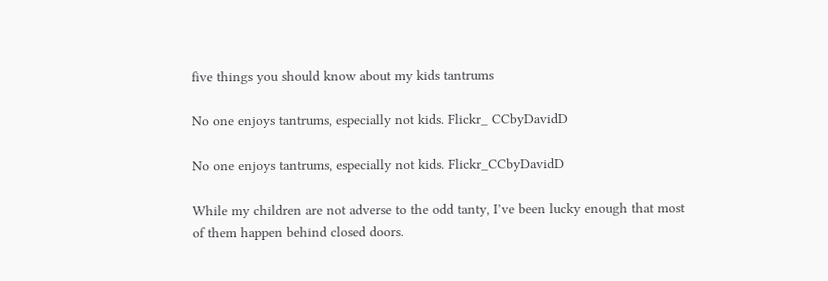five things you should know about my kids tantrums

No one enjoys tantrums, especially not kids. Flickr_ CCbyDavidD

No one enjoys tantrums, especially not kids. Flickr_CCbyDavidD

While my children are not adverse to the odd tanty, I’ve been lucky enough that most of them happen behind closed doors.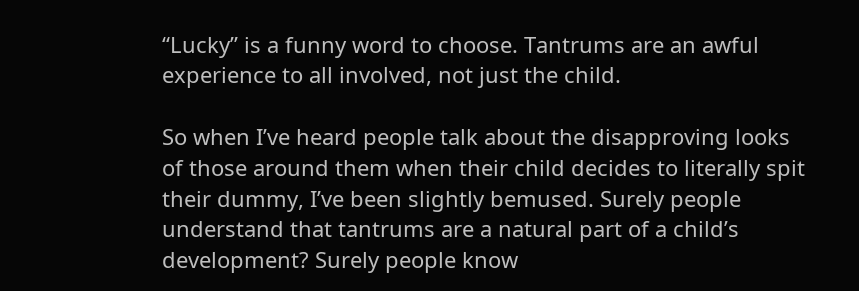“Lucky” is a funny word to choose. Tantrums are an awful experience to all involved, not just the child.

So when I’ve heard people talk about the disapproving looks of those around them when their child decides to literally spit their dummy, I’ve been slightly bemused. Surely people understand that tantrums are a natural part of a child’s development? Surely people know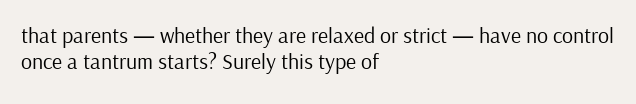that parents — whether they are relaxed or strict — have no control once a tantrum starts? Surely this type of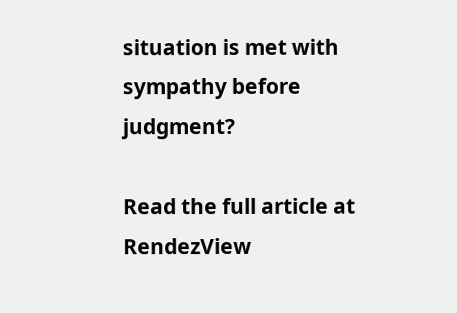situation is met with sympathy before judgment?

Read the full article at RendezView